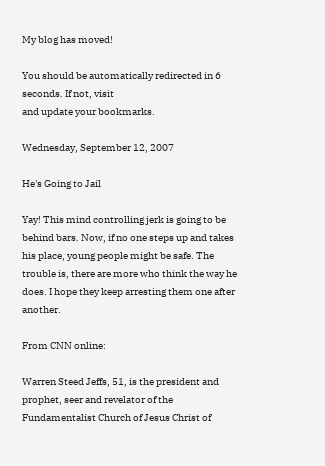My blog has moved!

You should be automatically redirected in 6 seconds. If not, visit
and update your bookmarks.

Wednesday, September 12, 2007

He's Going to Jail

Yay! This mind controlling jerk is going to be behind bars. Now, if no one steps up and takes his place, young people might be safe. The trouble is, there are more who think the way he does. I hope they keep arresting them one after another.

From CNN online:

Warren Steed Jeffs, 51, is the president and prophet, seer and revelator of the Fundamentalist Church of Jesus Christ of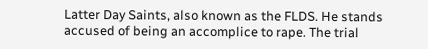Latter Day Saints, also known as the FLDS. He stands accused of being an accomplice to rape. The trial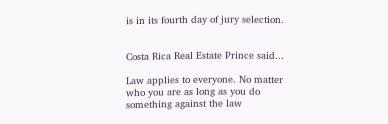is in its fourth day of jury selection.


Costa Rica Real Estate Prince said...

Law applies to everyone. No matter who you are as long as you do something against the law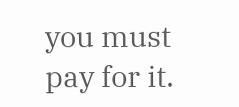you must pay for it.